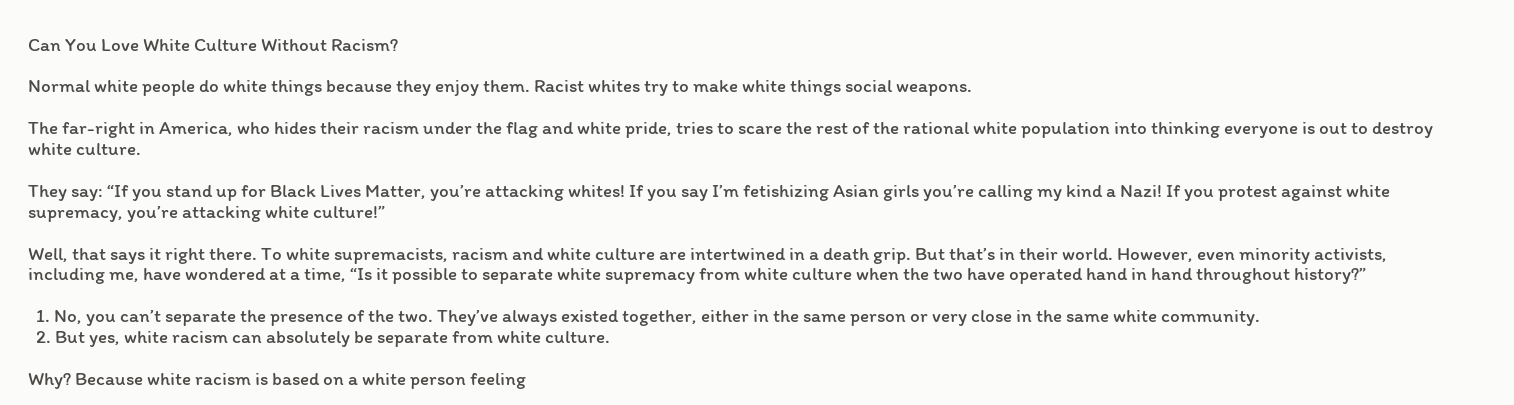Can You Love White Culture Without Racism?

Normal white people do white things because they enjoy them. Racist whites try to make white things social weapons.

The far-right in America, who hides their racism under the flag and white pride, tries to scare the rest of the rational white population into thinking everyone is out to destroy white culture.

They say: “If you stand up for Black Lives Matter, you’re attacking whites! If you say I’m fetishizing Asian girls you’re calling my kind a Nazi! If you protest against white supremacy, you’re attacking white culture!”

Well, that says it right there. To white supremacists, racism and white culture are intertwined in a death grip. But that’s in their world. However, even minority activists, including me, have wondered at a time, “Is it possible to separate white supremacy from white culture when the two have operated hand in hand throughout history?”

  1. No, you can’t separate the presence of the two. They’ve always existed together, either in the same person or very close in the same white community.
  2. But yes, white racism can absolutely be separate from white culture.

Why? Because white racism is based on a white person feeling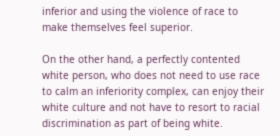inferior and using the violence of race to make themselves feel superior.

On the other hand, a perfectly contented white person, who does not need to use race to calm an inferiority complex, can enjoy their white culture and not have to resort to racial discrimination as part of being white.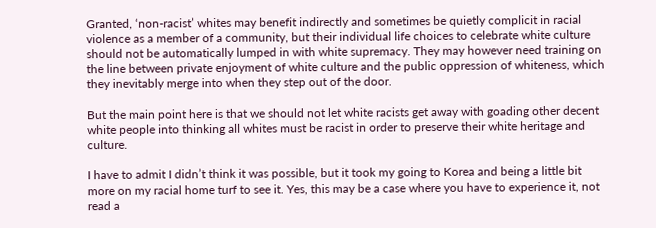Granted, ‘non-racist’ whites may benefit indirectly and sometimes be quietly complicit in racial violence as a member of a community, but their individual life choices to celebrate white culture should not be automatically lumped in with white supremacy. They may however need training on the line between private enjoyment of white culture and the public oppression of whiteness, which they inevitably merge into when they step out of the door.

But the main point here is that we should not let white racists get away with goading other decent white people into thinking all whites must be racist in order to preserve their white heritage and culture.

I have to admit I didn’t think it was possible, but it took my going to Korea and being a little bit more on my racial home turf to see it. Yes, this may be a case where you have to experience it, not read a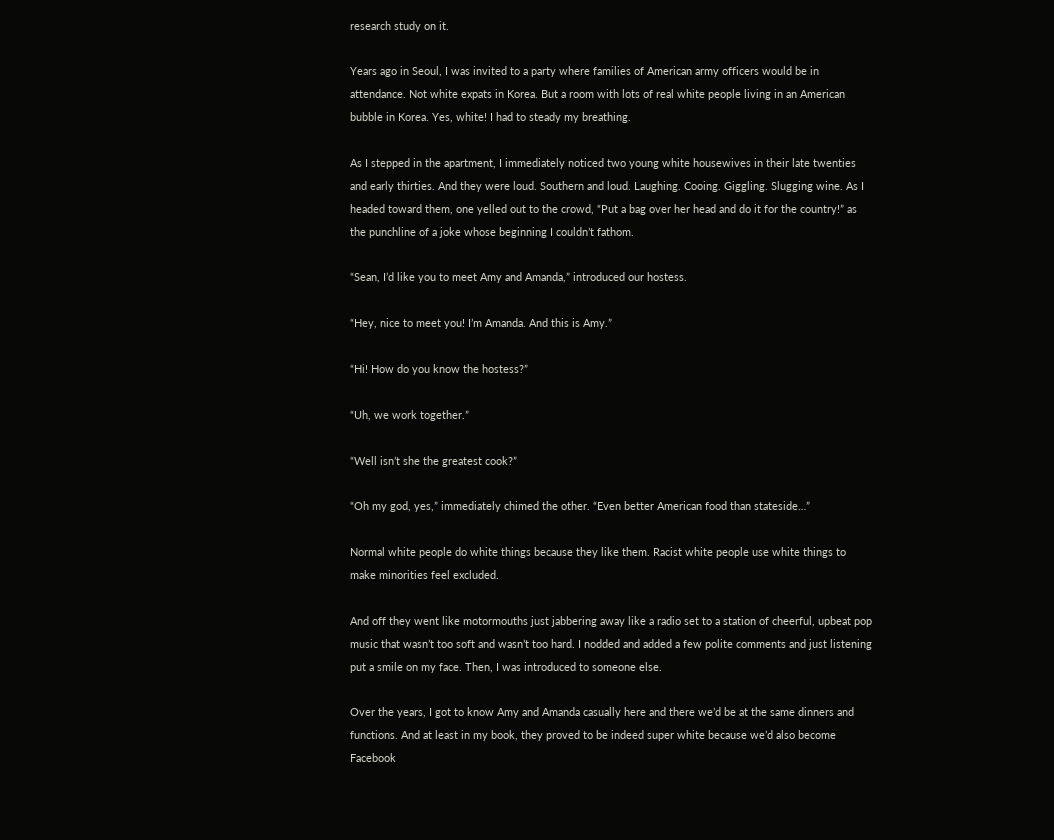research study on it.

Years ago in Seoul, I was invited to a party where families of American army officers would be in attendance. Not white expats in Korea. But a room with lots of real white people living in an American bubble in Korea. Yes, white! I had to steady my breathing.

As I stepped in the apartment, I immediately noticed two young white housewives in their late twenties and early thirties. And they were loud. Southern and loud. Laughing. Cooing. Giggling. Slugging wine. As I headed toward them, one yelled out to the crowd, “Put a bag over her head and do it for the country!” as the punchline of a joke whose beginning I couldn’t fathom.

“Sean, I’d like you to meet Amy and Amanda,” introduced our hostess.

“Hey, nice to meet you! I’m Amanda. And this is Amy.”

“Hi! How do you know the hostess?”

“Uh, we work together.”

“Well isn’t she the greatest cook?”

“Oh my god, yes,” immediately chimed the other. “Even better American food than stateside…”

Normal white people do white things because they like them. Racist white people use white things to make minorities feel excluded.

And off they went like motormouths just jabbering away like a radio set to a station of cheerful, upbeat pop music that wasn’t too soft and wasn’t too hard. I nodded and added a few polite comments and just listening put a smile on my face. Then, I was introduced to someone else.

Over the years, I got to know Amy and Amanda casually here and there we’d be at the same dinners and functions. And at least in my book, they proved to be indeed super white because we’d also become Facebook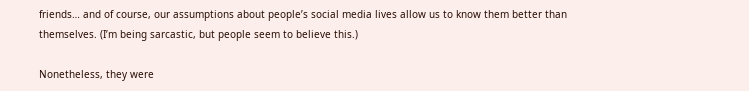friends… and of course, our assumptions about people’s social media lives allow us to know them better than themselves. (I’m being sarcastic, but people seem to believe this.)

Nonetheless, they were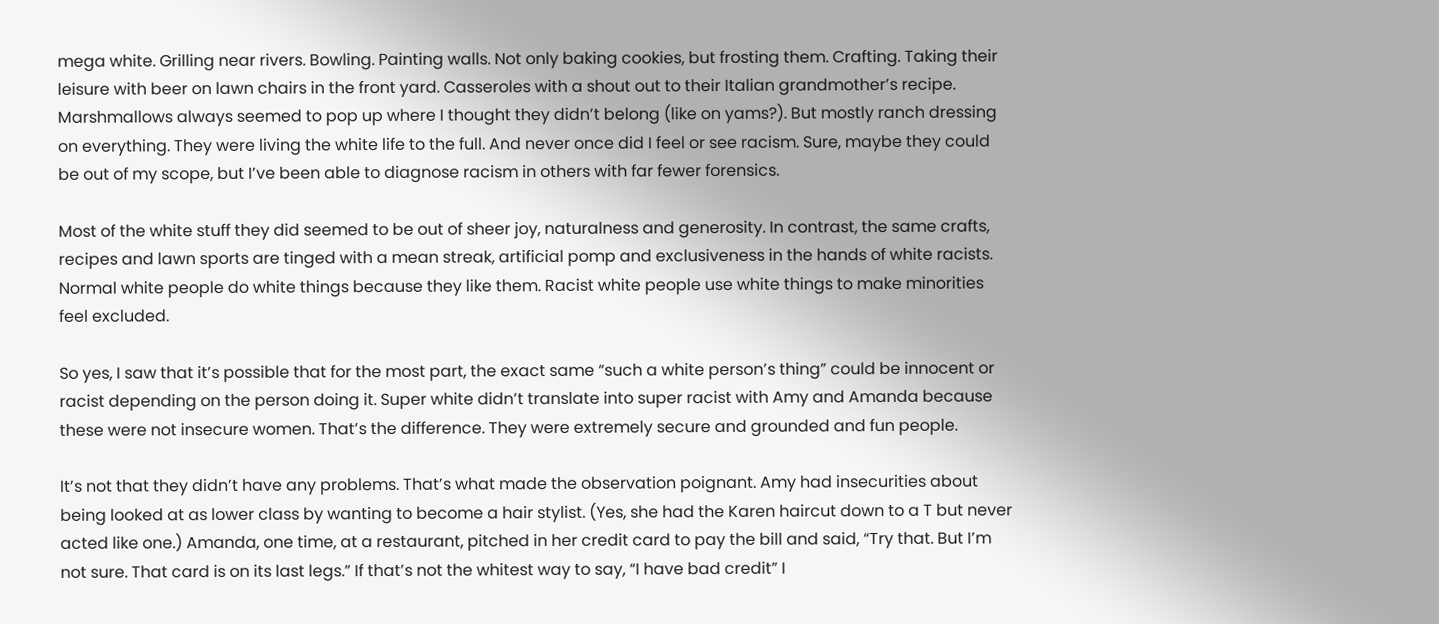mega white. Grilling near rivers. Bowling. Painting walls. Not only baking cookies, but frosting them. Crafting. Taking their leisure with beer on lawn chairs in the front yard. Casseroles with a shout out to their Italian grandmother’s recipe. Marshmallows always seemed to pop up where I thought they didn’t belong (like on yams?). But mostly ranch dressing on everything. They were living the white life to the full. And never once did I feel or see racism. Sure, maybe they could be out of my scope, but I’ve been able to diagnose racism in others with far fewer forensics.

Most of the white stuff they did seemed to be out of sheer joy, naturalness and generosity. In contrast, the same crafts, recipes and lawn sports are tinged with a mean streak, artificial pomp and exclusiveness in the hands of white racists. Normal white people do white things because they like them. Racist white people use white things to make minorities feel excluded.

So yes, I saw that it’s possible that for the most part, the exact same “such a white person’s thing” could be innocent or racist depending on the person doing it. Super white didn’t translate into super racist with Amy and Amanda because these were not insecure women. That’s the difference. They were extremely secure and grounded and fun people.

It’s not that they didn’t have any problems. That’s what made the observation poignant. Amy had insecurities about being looked at as lower class by wanting to become a hair stylist. (Yes, she had the Karen haircut down to a T but never acted like one.) Amanda, one time, at a restaurant, pitched in her credit card to pay the bill and said, “Try that. But I’m not sure. That card is on its last legs.” If that’s not the whitest way to say, “I have bad credit” I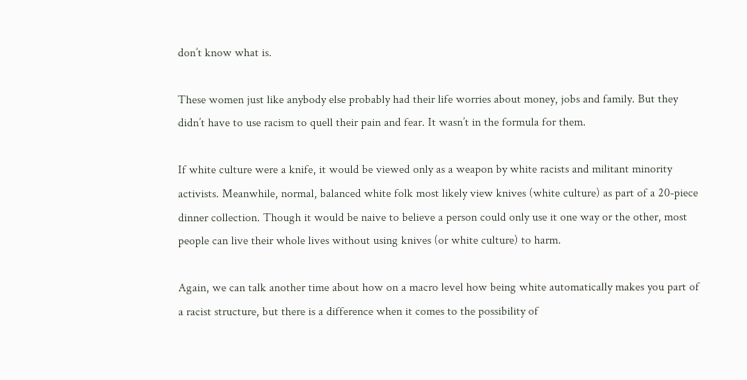don’t know what is.

These women just like anybody else probably had their life worries about money, jobs and family. But they didn’t have to use racism to quell their pain and fear. It wasn’t in the formula for them.

If white culture were a knife, it would be viewed only as a weapon by white racists and militant minority activists. Meanwhile, normal, balanced white folk most likely view knives (white culture) as part of a 20-piece dinner collection. Though it would be naive to believe a person could only use it one way or the other, most people can live their whole lives without using knives (or white culture) to harm.

Again, we can talk another time about how on a macro level how being white automatically makes you part of a racist structure, but there is a difference when it comes to the possibility of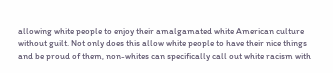allowing white people to enjoy their amalgamated white American culture without guilt. Not only does this allow white people to have their nice things and be proud of them, non-whites can specifically call out white racism with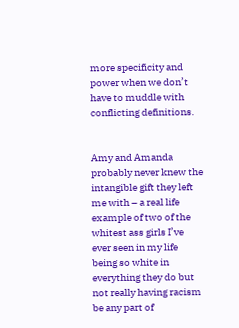more specificity and power when we don’t have to muddle with conflicting definitions.


Amy and Amanda probably never knew the intangible gift they left me with – a real life example of two of the whitest ass girls I’ve ever seen in my life being so white in everything they do but not really having racism be any part of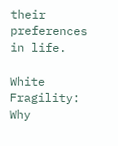their preferences in life.

White Fragility: Why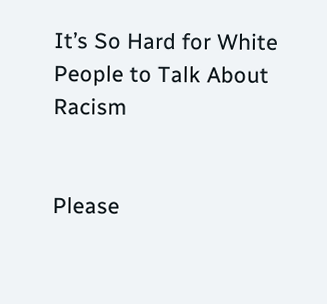It’s So Hard for White People to Talk About Racism


Please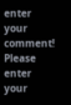enter your comment!
Please enter your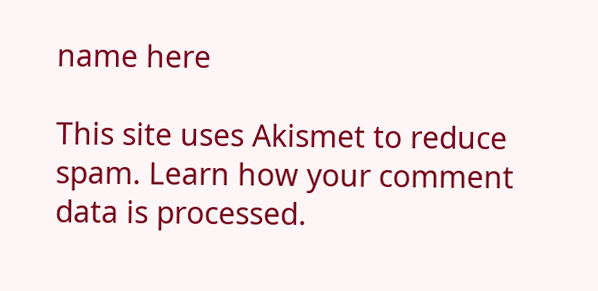name here

This site uses Akismet to reduce spam. Learn how your comment data is processed.